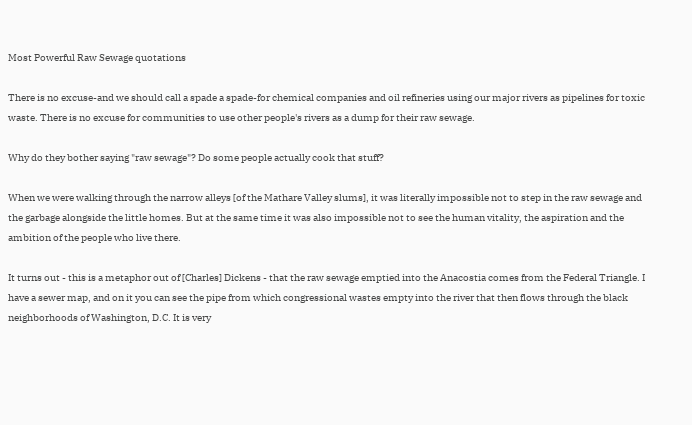Most Powerful Raw Sewage quotations

There is no excuse-and we should call a spade a spade-for chemical companies and oil refineries using our major rivers as pipelines for toxic waste. There is no excuse for communities to use other people's rivers as a dump for their raw sewage.

Why do they bother saying "raw sewage"? Do some people actually cook that stuff?

When we were walking through the narrow alleys [of the Mathare Valley slums], it was literally impossible not to step in the raw sewage and the garbage alongside the little homes. But at the same time it was also impossible not to see the human vitality, the aspiration and the ambition of the people who live there.

It turns out - this is a metaphor out of [Charles] Dickens - that the raw sewage emptied into the Anacostia comes from the Federal Triangle. I have a sewer map, and on it you can see the pipe from which congressional wastes empty into the river that then flows through the black neighborhoods of Washington, D.C. It is very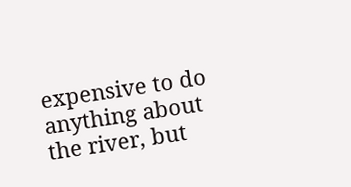expensive to do anything about the river, but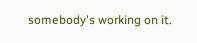somebody's working on it.